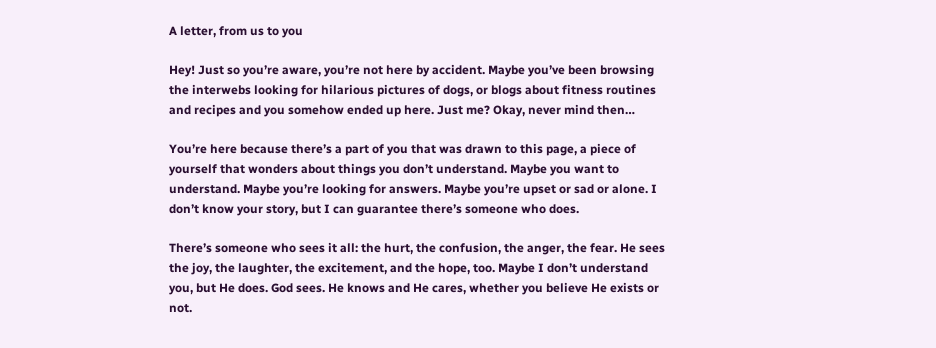A letter, from us to you

Hey! Just so you’re aware, you’re not here by accident. Maybe you’ve been browsing the interwebs looking for hilarious pictures of dogs, or blogs about fitness routines and recipes and you somehow ended up here. Just me? Okay, never mind then…

You’re here because there’s a part of you that was drawn to this page, a piece of yourself that wonders about things you don’t understand. Maybe you want to understand. Maybe you’re looking for answers. Maybe you’re upset or sad or alone. I don’t know your story, but I can guarantee there’s someone who does.

There’s someone who sees it all: the hurt, the confusion, the anger, the fear. He sees the joy, the laughter, the excitement, and the hope, too. Maybe I don’t understand you, but He does. God sees. He knows and He cares, whether you believe He exists or not.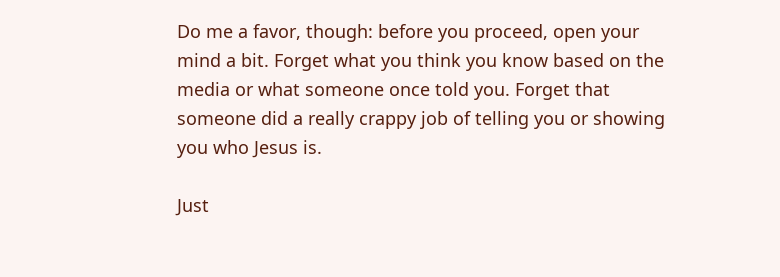Do me a favor, though: before you proceed, open your mind a bit. Forget what you think you know based on the media or what someone once told you. Forget that someone did a really crappy job of telling you or showing you who Jesus is.

Just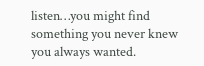listen…you might find something you never knew you always wanted.